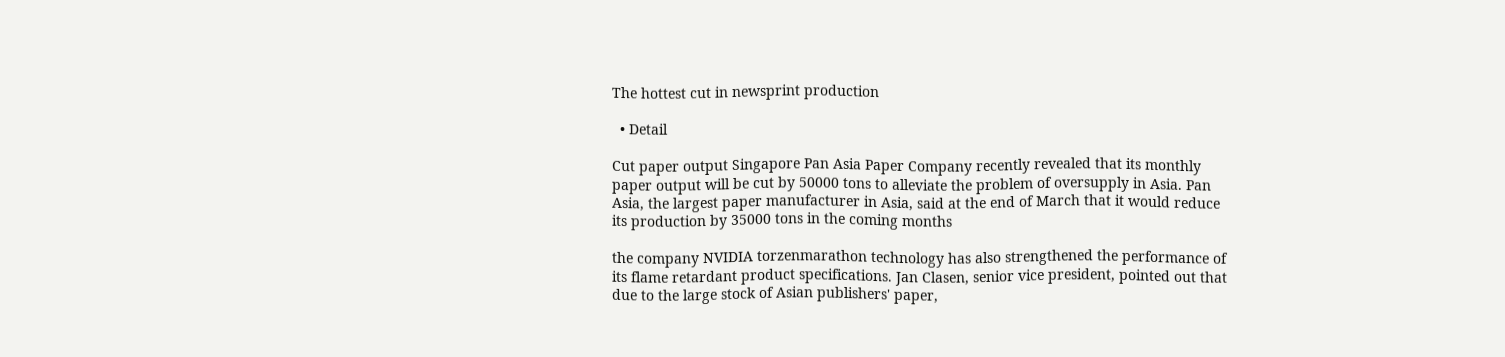The hottest cut in newsprint production

  • Detail

Cut paper output Singapore Pan Asia Paper Company recently revealed that its monthly paper output will be cut by 50000 tons to alleviate the problem of oversupply in Asia. Pan Asia, the largest paper manufacturer in Asia, said at the end of March that it would reduce its production by 35000 tons in the coming months

the company NVIDIA torzenmarathon technology has also strengthened the performance of its flame retardant product specifications. Jan Clasen, senior vice president, pointed out that due to the large stock of Asian publishers' paper,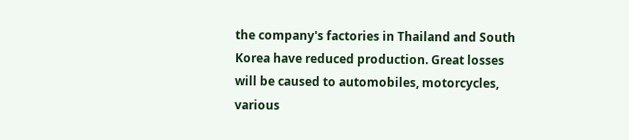the company's factories in Thailand and South Korea have reduced production. Great losses will be caused to automobiles, motorcycles, various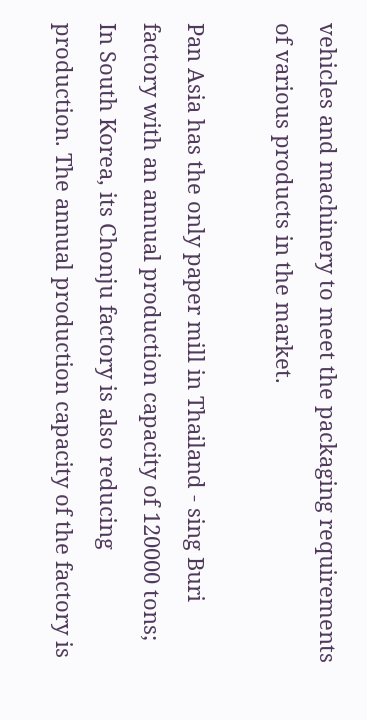vehicles and machinery to meet the packaging requirements of various products in the market.

Pan Asia has the only paper mill in Thailand - sing Buri factory with an annual production capacity of 120000 tons; In South Korea, its Chonju factory is also reducing production. The annual production capacity of the factory is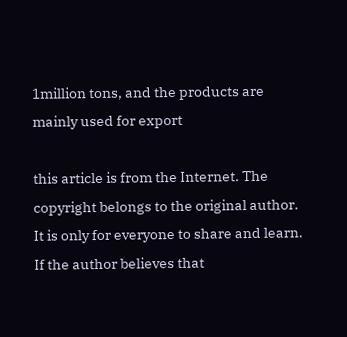1million tons, and the products are mainly used for export

this article is from the Internet. The copyright belongs to the original author. It is only for everyone to share and learn. If the author believes that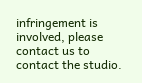infringement is involved, please contact us to contact the studio.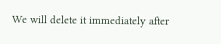We will delete it immediately after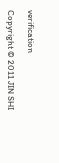verification

Copyright © 2011 JIN SHI